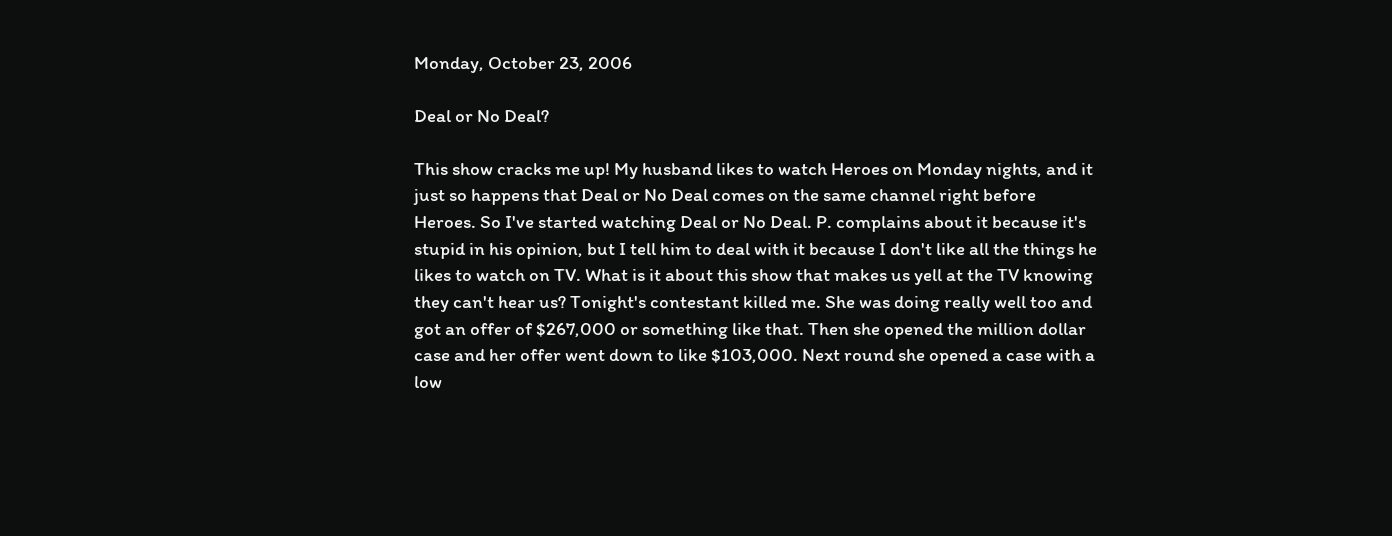Monday, October 23, 2006

Deal or No Deal?

This show cracks me up! My husband likes to watch Heroes on Monday nights, and it just so happens that Deal or No Deal comes on the same channel right before Heroes. So I've started watching Deal or No Deal. P. complains about it because it's stupid in his opinion, but I tell him to deal with it because I don't like all the things he likes to watch on TV. What is it about this show that makes us yell at the TV knowing they can't hear us? Tonight's contestant killed me. She was doing really well too and got an offer of $267,000 or something like that. Then she opened the million dollar case and her offer went down to like $103,000. Next round she opened a case with a low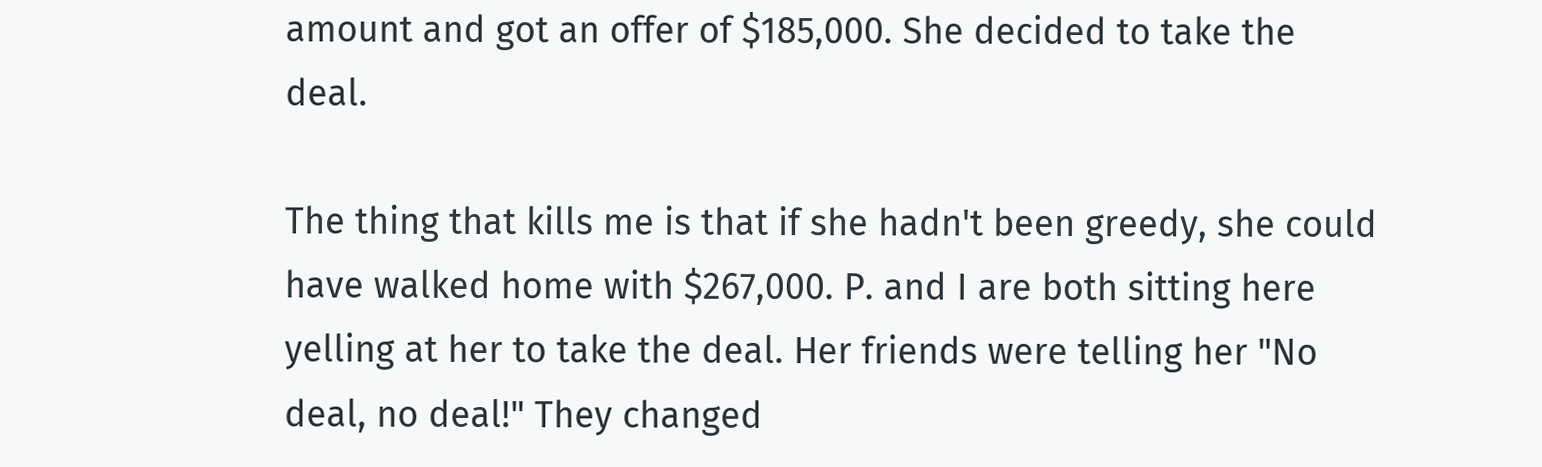amount and got an offer of $185,000. She decided to take the deal.

The thing that kills me is that if she hadn't been greedy, she could have walked home with $267,000. P. and I are both sitting here yelling at her to take the deal. Her friends were telling her "No deal, no deal!" They changed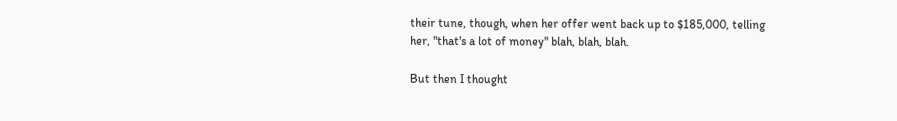their tune, though, when her offer went back up to $185,000, telling her, "that's a lot of money" blah, blah, blah.

But then I thought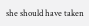she should have taken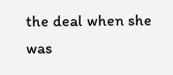the deal when she was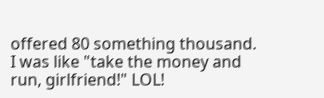offered 80 something thousand. I was like "take the money and run, girlfriend!" LOL!